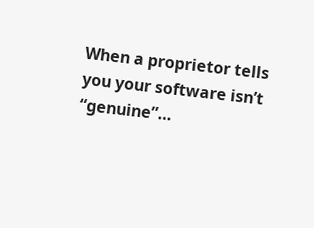When a proprietor tells you your software isn’t “genuine”…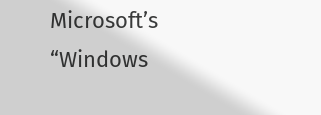Microsoft’s “Windows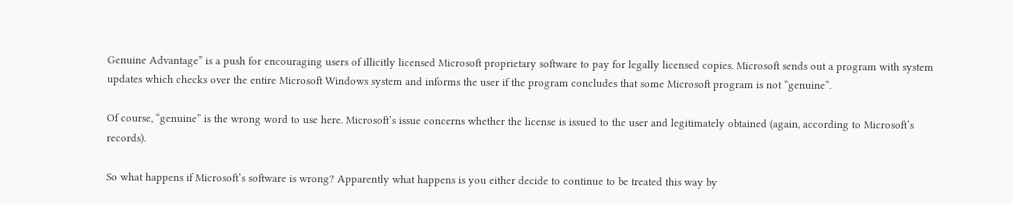Genuine Advantage” is a push for encouraging users of illicitly licensed Microsoft proprietary software to pay for legally licensed copies. Microsoft sends out a program with system updates which checks over the entire Microsoft Windows system and informs the user if the program concludes that some Microsoft program is not “genuine”.

Of course, “genuine” is the wrong word to use here. Microsoft’s issue concerns whether the license is issued to the user and legitimately obtained (again, according to Microsoft’s records).

So what happens if Microsoft’s software is wrong? Apparently what happens is you either decide to continue to be treated this way by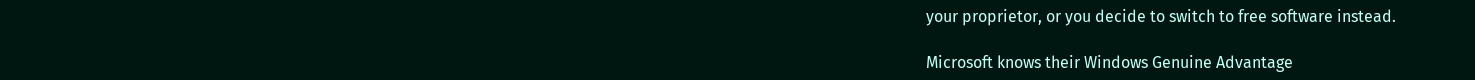your proprietor, or you decide to switch to free software instead.

Microsoft knows their Windows Genuine Advantage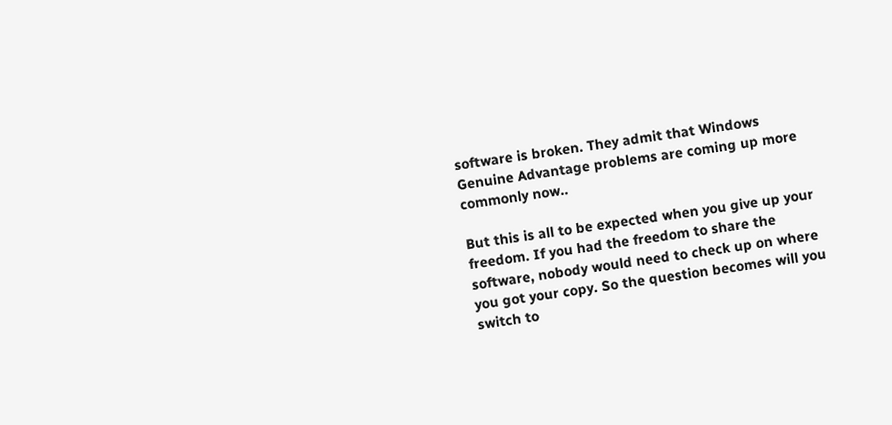software is broken. They admit that Windows Genuine Advantage problems are coming up more commonly now..

But this is all to be expected when you give up your freedom. If you had the freedom to share the software, nobody would need to check up on where you got your copy. So the question becomes will you switch to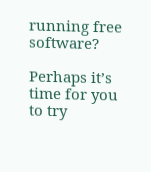running free software?

Perhaps it’s time for you to try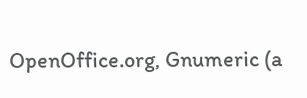OpenOffice.org, Gnumeric (a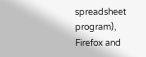spreadsheet program), Firefox and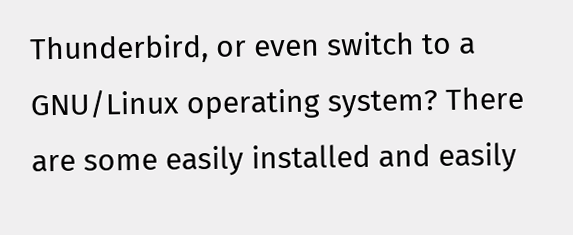Thunderbird, or even switch to a GNU/Linux operating system? There are some easily installed and easily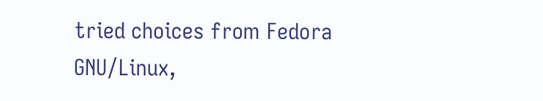tried choices from Fedora GNU/Linux,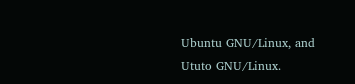Ubuntu GNU/Linux, and Ututo GNU/Linux.